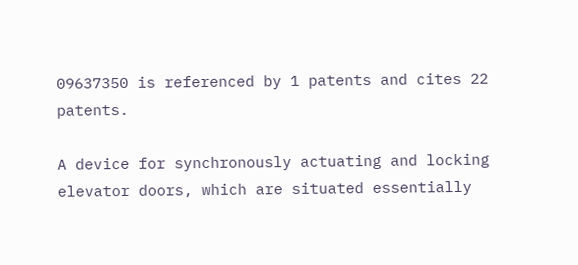09637350 is referenced by 1 patents and cites 22 patents.

A device for synchronously actuating and locking elevator doors, which are situated essentially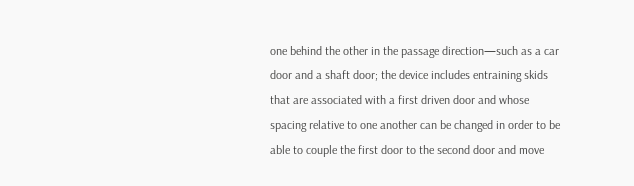one behind the other in the passage direction—such as a car door and a shaft door; the device includes entraining skids that are associated with a first driven door and whose spacing relative to one another can be changed in order to be able to couple the first door to the second door and move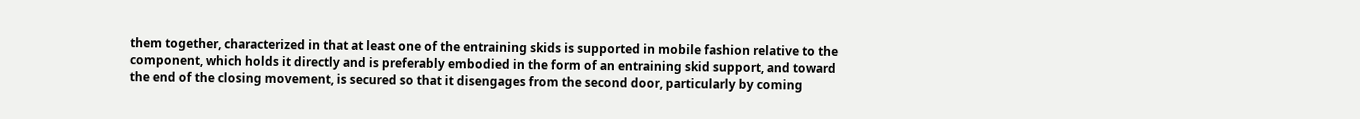them together, characterized in that at least one of the entraining skids is supported in mobile fashion relative to the component, which holds it directly and is preferably embodied in the form of an entraining skid support, and toward the end of the closing movement, is secured so that it disengages from the second door, particularly by coming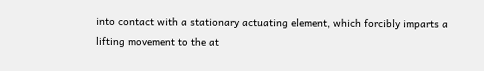into contact with a stationary actuating element, which forcibly imparts a lifting movement to the at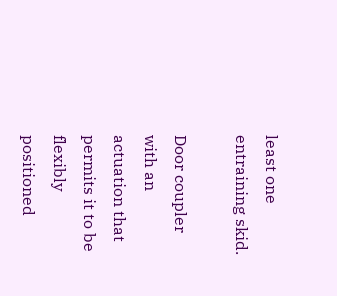least one entraining skid.

Door coupler with an actuation that permits it to be flexibly positioned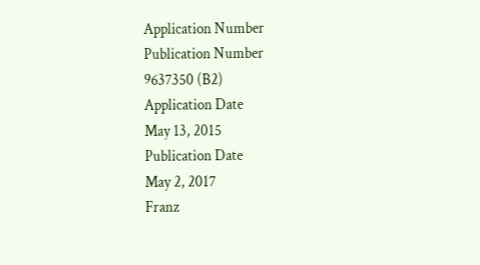Application Number
Publication Number
9637350 (B2)
Application Date
May 13, 2015
Publication Date
May 2, 2017
Franz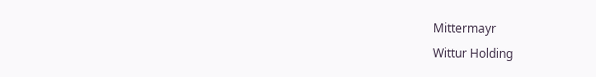Mittermayr
Wittur Holding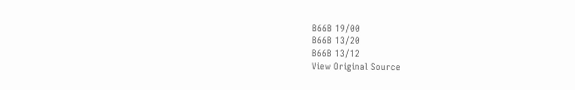B66B 19/00
B66B 13/20
B66B 13/12
View Original Source